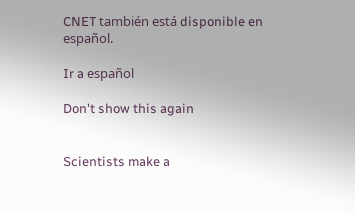CNET también está disponible en español.

Ir a español

Don't show this again


Scientists make a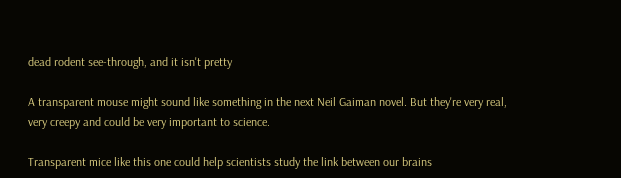dead rodent see-through, and it isn't pretty

A transparent mouse might sound like something in the next Neil Gaiman novel. But they're very real, very creepy and could be very important to science.

Transparent mice like this one could help scientists study the link between our brains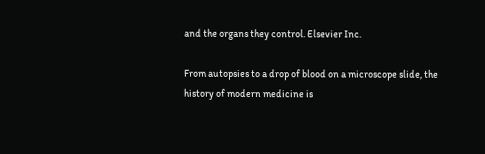and the organs they control. Elsevier Inc.

From autopsies to a drop of blood on a microscope slide, the history of modern medicine is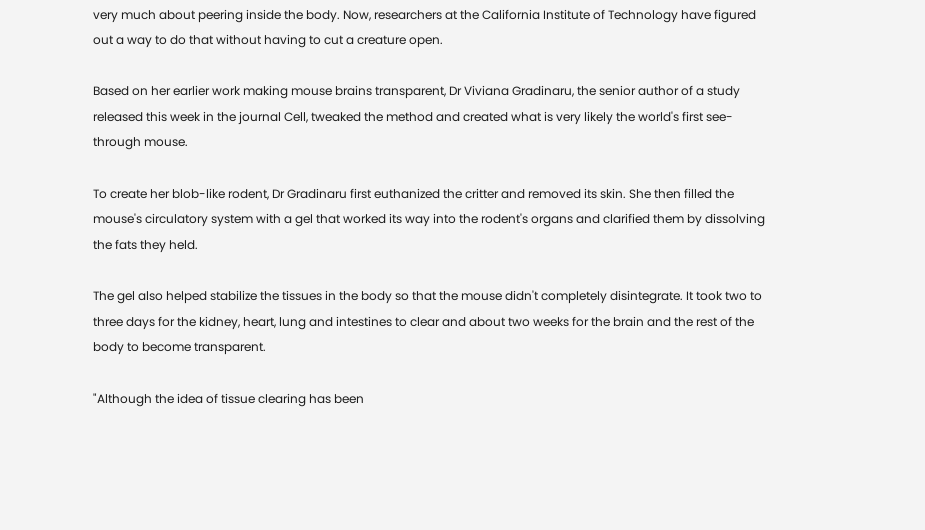very much about peering inside the body. Now, researchers at the California Institute of Technology have figured out a way to do that without having to cut a creature open.

Based on her earlier work making mouse brains transparent, Dr Viviana Gradinaru, the senior author of a study released this week in the journal Cell, tweaked the method and created what is very likely the world's first see-through mouse.

To create her blob-like rodent, Dr Gradinaru first euthanized the critter and removed its skin. She then filled the mouse's circulatory system with a gel that worked its way into the rodent's organs and clarified them by dissolving the fats they held.

The gel also helped stabilize the tissues in the body so that the mouse didn't completely disintegrate. It took two to three days for the kidney, heart, lung and intestines to clear and about two weeks for the brain and the rest of the body to become transparent.

"Although the idea of tissue clearing has been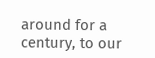around for a century, to our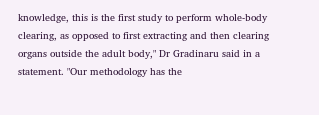knowledge, this is the first study to perform whole-body clearing, as opposed to first extracting and then clearing organs outside the adult body," Dr Gradinaru said in a statement. "Our methodology has the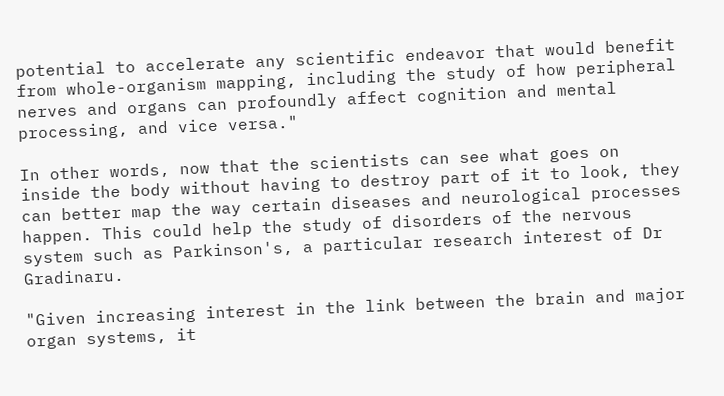potential to accelerate any scientific endeavor that would benefit from whole-organism mapping, including the study of how peripheral nerves and organs can profoundly affect cognition and mental processing, and vice versa."

In other words, now that the scientists can see what goes on inside the body without having to destroy part of it to look, they can better map the way certain diseases and neurological processes happen. This could help the study of disorders of the nervous system such as Parkinson's, a particular research interest of Dr Gradinaru.

"Given increasing interest in the link between the brain and major organ systems, it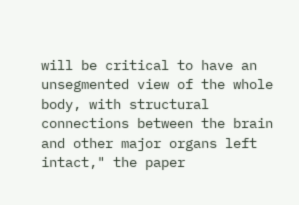will be critical to have an unsegmented view of the whole body, with structural connections between the brain and other major organs left intact," the paper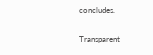concludes.

Transparent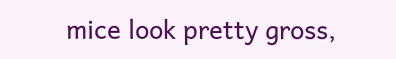mice look pretty gross,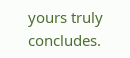yours truly concludes.